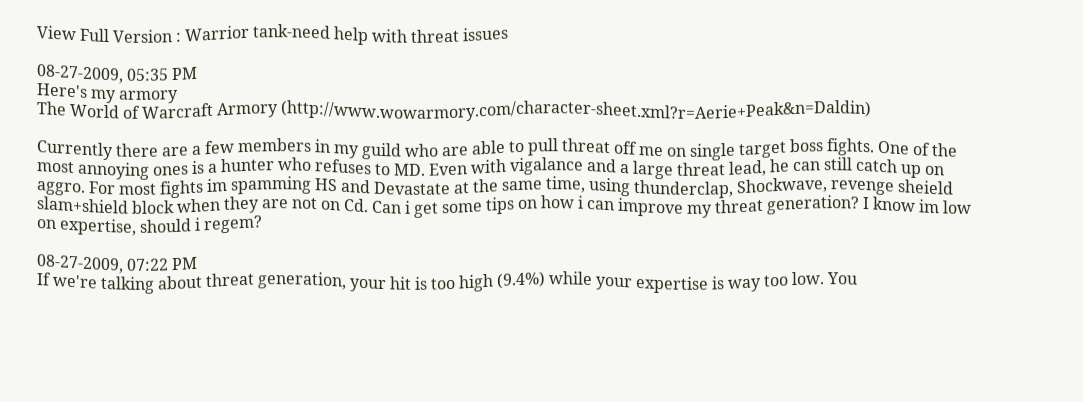View Full Version : Warrior tank-need help with threat issues

08-27-2009, 05:35 PM
Here's my armory
The World of Warcraft Armory (http://www.wowarmory.com/character-sheet.xml?r=Aerie+Peak&n=Daldin)

Currently there are a few members in my guild who are able to pull threat off me on single target boss fights. One of the most annoying ones is a hunter who refuses to MD. Even with vigalance and a large threat lead, he can still catch up on aggro. For most fights im spamming HS and Devastate at the same time, using thunderclap, Shockwave, revenge sheield slam+shield block when they are not on Cd. Can i get some tips on how i can improve my threat generation? I know im low on expertise, should i regem?

08-27-2009, 07:22 PM
If we're talking about threat generation, your hit is too high (9.4%) while your expertise is way too low. You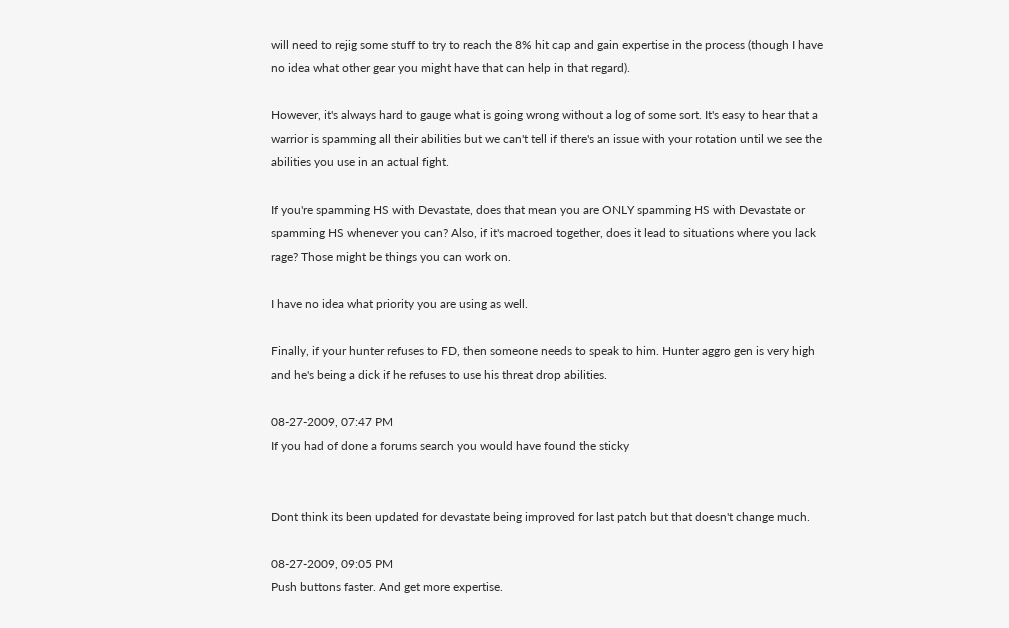will need to rejig some stuff to try to reach the 8% hit cap and gain expertise in the process (though I have no idea what other gear you might have that can help in that regard).

However, it's always hard to gauge what is going wrong without a log of some sort. It's easy to hear that a warrior is spamming all their abilities but we can't tell if there's an issue with your rotation until we see the abilities you use in an actual fight.

If you're spamming HS with Devastate, does that mean you are ONLY spamming HS with Devastate or spamming HS whenever you can? Also, if it's macroed together, does it lead to situations where you lack rage? Those might be things you can work on.

I have no idea what priority you are using as well.

Finally, if your hunter refuses to FD, then someone needs to speak to him. Hunter aggro gen is very high and he's being a dick if he refuses to use his threat drop abilities.

08-27-2009, 07:47 PM
If you had of done a forums search you would have found the sticky


Dont think its been updated for devastate being improved for last patch but that doesn't change much.

08-27-2009, 09:05 PM
Push buttons faster. And get more expertise.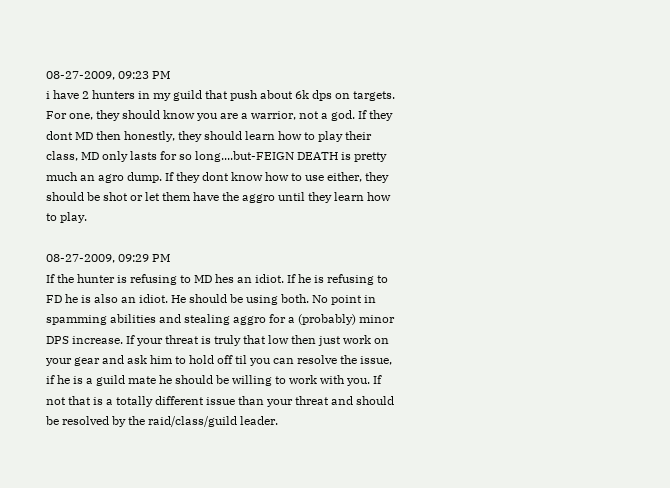08-27-2009, 09:23 PM
i have 2 hunters in my guild that push about 6k dps on targets. For one, they should know you are a warrior, not a god. If they dont MD then honestly, they should learn how to play their class, MD only lasts for so long....but-FEIGN DEATH is pretty much an agro dump. If they dont know how to use either, they should be shot or let them have the aggro until they learn how to play.

08-27-2009, 09:29 PM
If the hunter is refusing to MD hes an idiot. If he is refusing to FD he is also an idiot. He should be using both. No point in spamming abilities and stealing aggro for a (probably) minor DPS increase. If your threat is truly that low then just work on your gear and ask him to hold off til you can resolve the issue, if he is a guild mate he should be willing to work with you. If not that is a totally different issue than your threat and should be resolved by the raid/class/guild leader.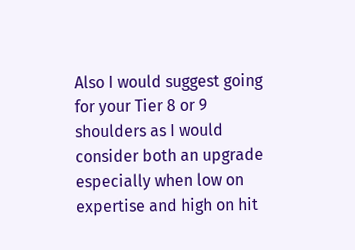Also I would suggest going for your Tier 8 or 9 shoulders as I would consider both an upgrade especially when low on expertise and high on hit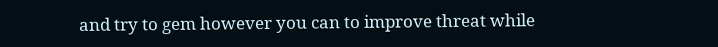and try to gem however you can to improve threat while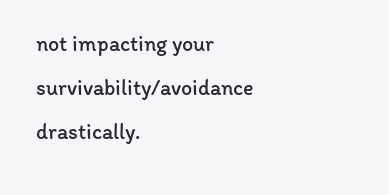not impacting your survivability/avoidance drastically.